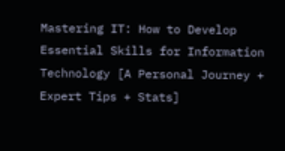Mastering IT: How to Develop Essential Skills for Information Technology [A Personal Journey + Expert Tips + Stats]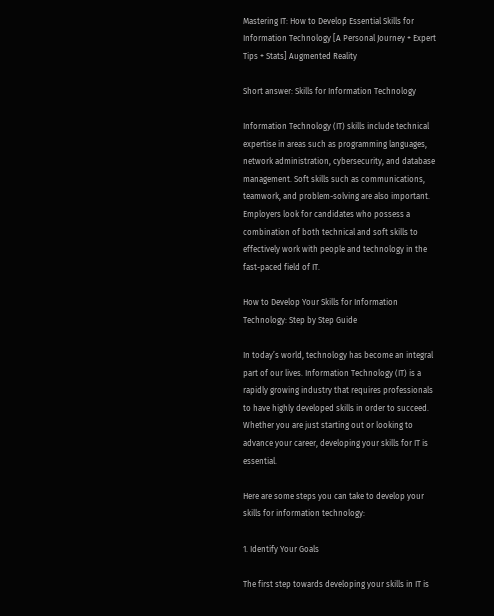Mastering IT: How to Develop Essential Skills for Information Technology [A Personal Journey + Expert Tips + Stats] Augmented Reality

Short answer: Skills for Information Technology

Information Technology (IT) skills include technical expertise in areas such as programming languages, network administration, cybersecurity, and database management. Soft skills such as communications, teamwork, and problem-solving are also important. Employers look for candidates who possess a combination of both technical and soft skills to effectively work with people and technology in the fast-paced field of IT.

How to Develop Your Skills for Information Technology: Step by Step Guide

In today’s world, technology has become an integral part of our lives. Information Technology (IT) is a rapidly growing industry that requires professionals to have highly developed skills in order to succeed. Whether you are just starting out or looking to advance your career, developing your skills for IT is essential.

Here are some steps you can take to develop your skills for information technology:

1. Identify Your Goals

The first step towards developing your skills in IT is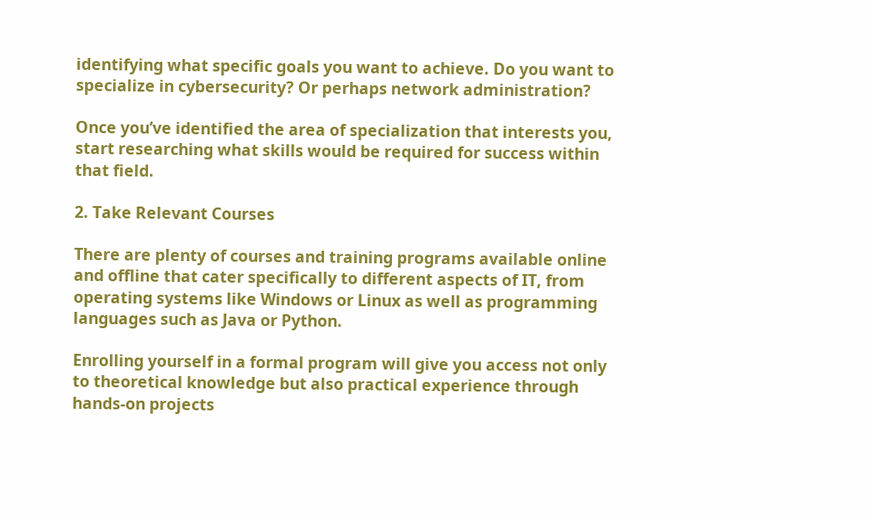identifying what specific goals you want to achieve. Do you want to specialize in cybersecurity? Or perhaps network administration?

Once you’ve identified the area of specialization that interests you, start researching what skills would be required for success within that field.

2. Take Relevant Courses

There are plenty of courses and training programs available online and offline that cater specifically to different aspects of IT, from operating systems like Windows or Linux as well as programming languages such as Java or Python.

Enrolling yourself in a formal program will give you access not only to theoretical knowledge but also practical experience through hands-on projects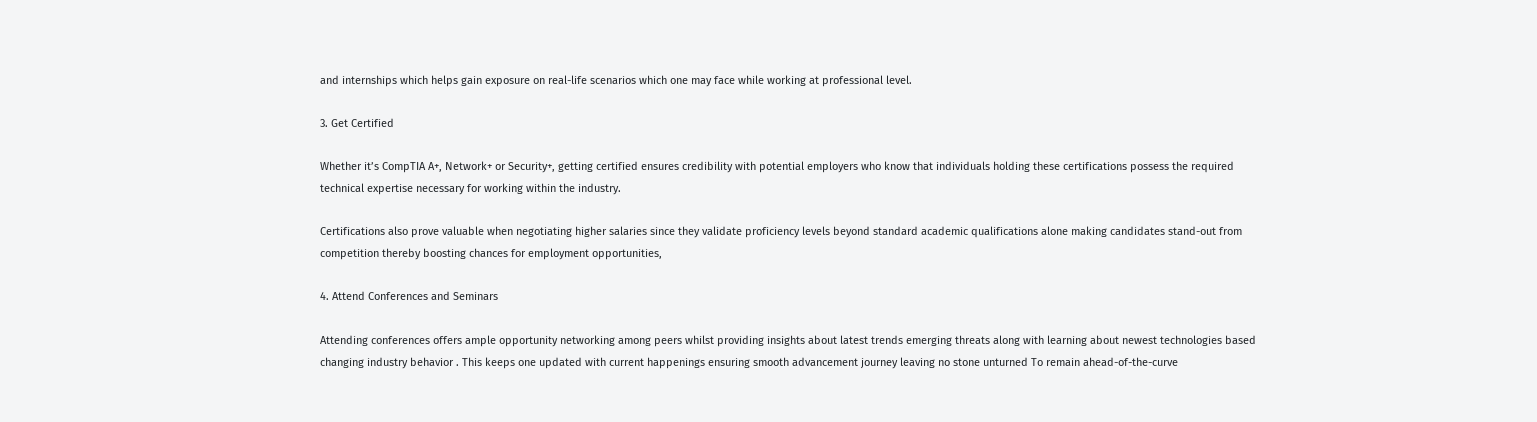and internships which helps gain exposure on real-life scenarios which one may face while working at professional level.

3. Get Certified

Whether it’s CompTIA A+, Network+ or Security+, getting certified ensures credibility with potential employers who know that individuals holding these certifications possess the required technical expertise necessary for working within the industry.

Certifications also prove valuable when negotiating higher salaries since they validate proficiency levels beyond standard academic qualifications alone making candidates stand-out from competition thereby boosting chances for employment opportunities,

4. Attend Conferences and Seminars

Attending conferences offers ample opportunity networking among peers whilst providing insights about latest trends emerging threats along with learning about newest technologies based changing industry behavior . This keeps one updated with current happenings ensuring smooth advancement journey leaving no stone unturned To remain ahead-of-the-curve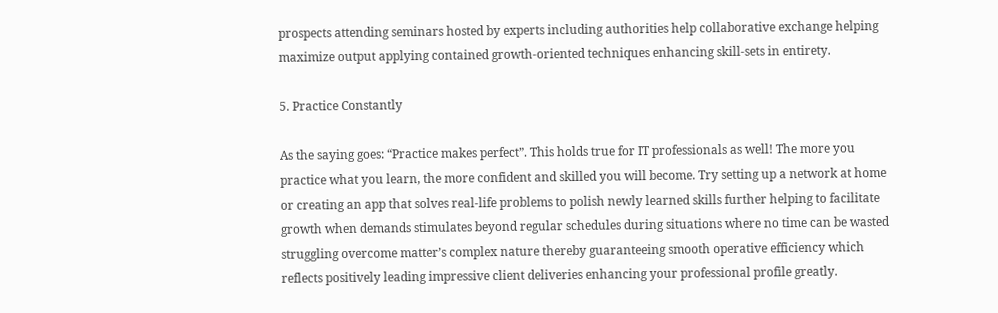prospects attending seminars hosted by experts including authorities help collaborative exchange helping maximize output applying contained growth-oriented techniques enhancing skill-sets in entirety.

5. Practice Constantly

As the saying goes: “Practice makes perfect”. This holds true for IT professionals as well! The more you practice what you learn, the more confident and skilled you will become. Try setting up a network at home or creating an app that solves real-life problems to polish newly learned skills further helping to facilitate growth when demands stimulates beyond regular schedules during situations where no time can be wasted struggling overcome matter’s complex nature thereby guaranteeing smooth operative efficiency which reflects positively leading impressive client deliveries enhancing your professional profile greatly.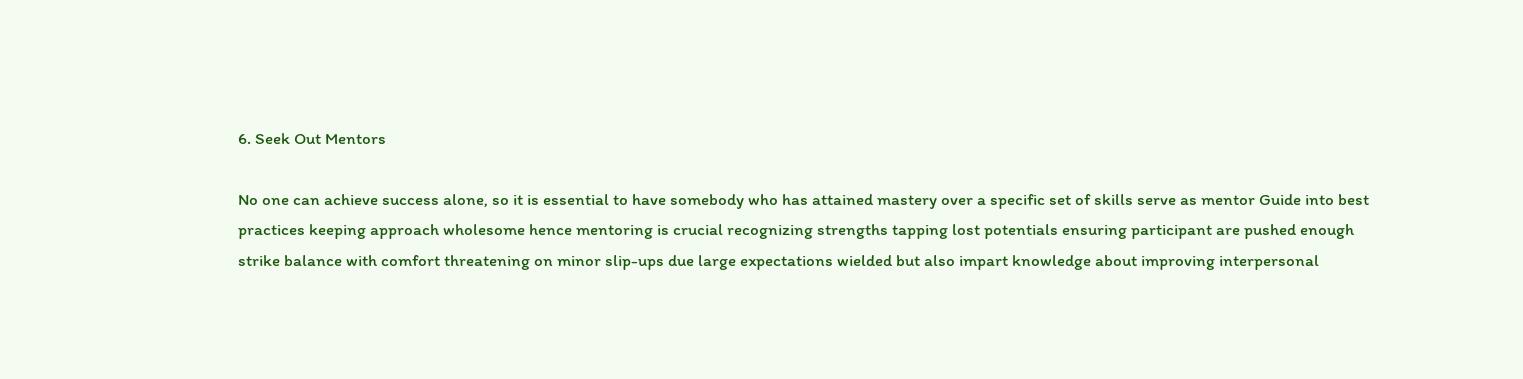6. Seek Out Mentors

No one can achieve success alone, so it is essential to have somebody who has attained mastery over a specific set of skills serve as mentor Guide into best practices keeping approach wholesome hence mentoring is crucial recognizing strengths tapping lost potentials ensuring participant are pushed enough strike balance with comfort threatening on minor slip-ups due large expectations wielded but also impart knowledge about improving interpersonal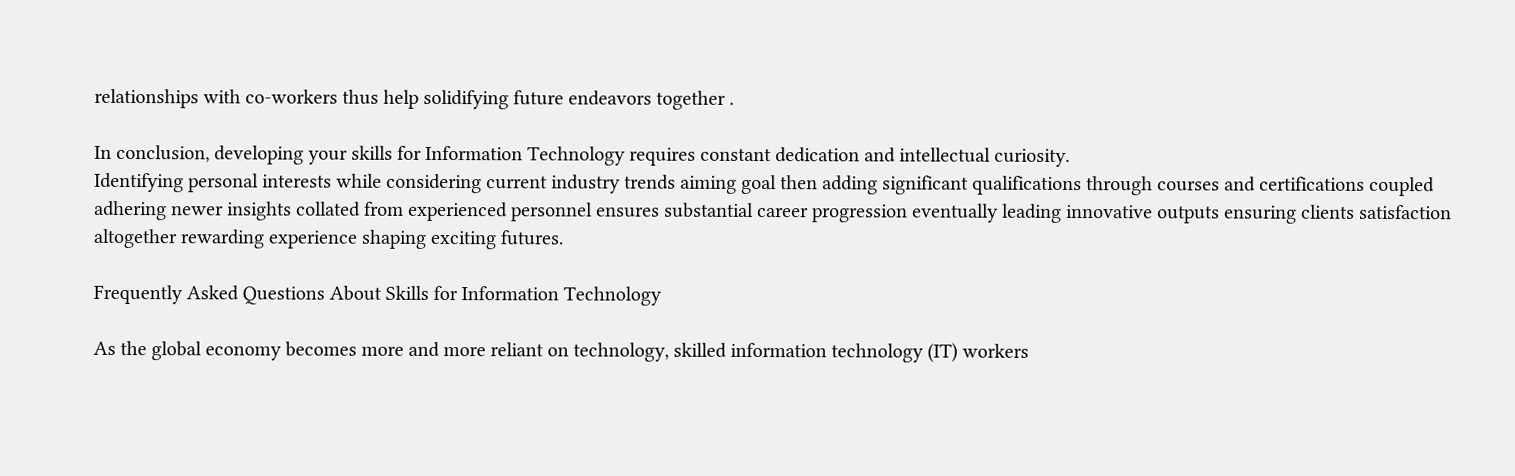relationships with co-workers thus help solidifying future endeavors together .

In conclusion, developing your skills for Information Technology requires constant dedication and intellectual curiosity.
Identifying personal interests while considering current industry trends aiming goal then adding significant qualifications through courses and certifications coupled adhering newer insights collated from experienced personnel ensures substantial career progression eventually leading innovative outputs ensuring clients satisfaction altogether rewarding experience shaping exciting futures.

Frequently Asked Questions About Skills for Information Technology

As the global economy becomes more and more reliant on technology, skilled information technology (IT) workers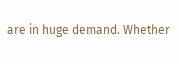are in huge demand. Whether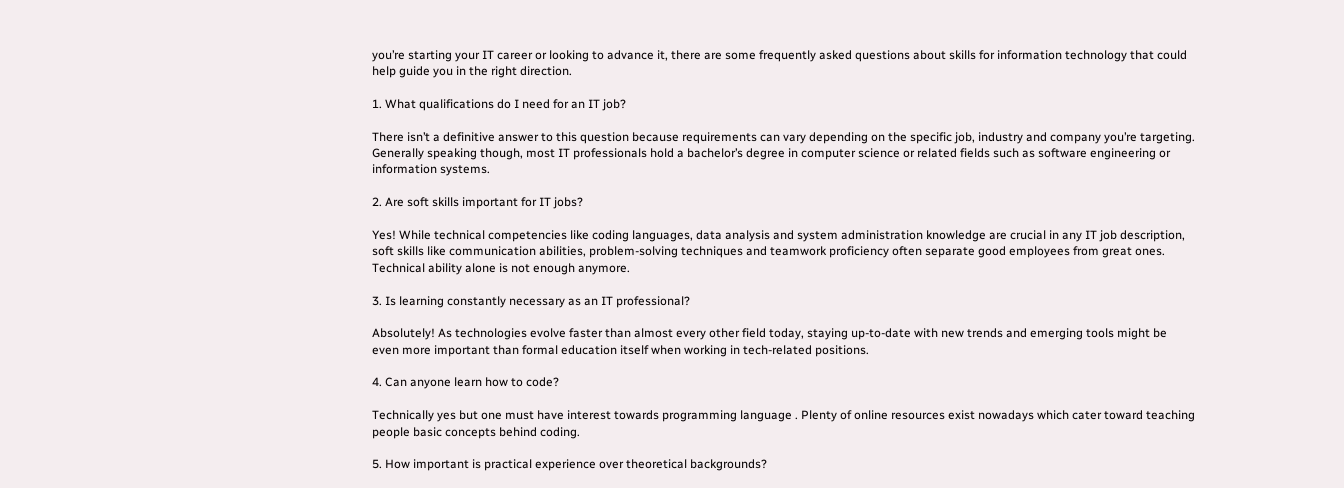you’re starting your IT career or looking to advance it, there are some frequently asked questions about skills for information technology that could help guide you in the right direction.

1. What qualifications do I need for an IT job?

There isn’t a definitive answer to this question because requirements can vary depending on the specific job, industry and company you’re targeting. Generally speaking though, most IT professionals hold a bachelor’s degree in computer science or related fields such as software engineering or information systems.

2. Are soft skills important for IT jobs?

Yes! While technical competencies like coding languages, data analysis and system administration knowledge are crucial in any IT job description, soft skills like communication abilities, problem-solving techniques and teamwork proficiency often separate good employees from great ones. Technical ability alone is not enough anymore.

3. Is learning constantly necessary as an IT professional?

Absolutely! As technologies evolve faster than almost every other field today, staying up-to-date with new trends and emerging tools might be even more important than formal education itself when working in tech-related positions.

4. Can anyone learn how to code?

Technically yes but one must have interest towards programming language . Plenty of online resources exist nowadays which cater toward teaching people basic concepts behind coding.

5. How important is practical experience over theoretical backgrounds?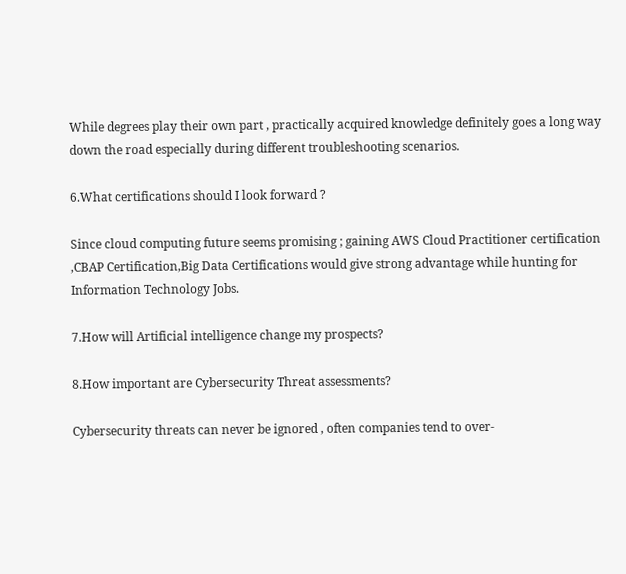While degrees play their own part , practically acquired knowledge definitely goes a long way down the road especially during different troubleshooting scenarios.

6.What certifications should I look forward ?

Since cloud computing future seems promising ; gaining AWS Cloud Practitioner certification ,CBAP Certification,Big Data Certifications would give strong advantage while hunting for Information Technology Jobs.

7.How will Artificial intelligence change my prospects?

8.How important are Cybersecurity Threat assessments?

Cybersecurity threats can never be ignored , often companies tend to over-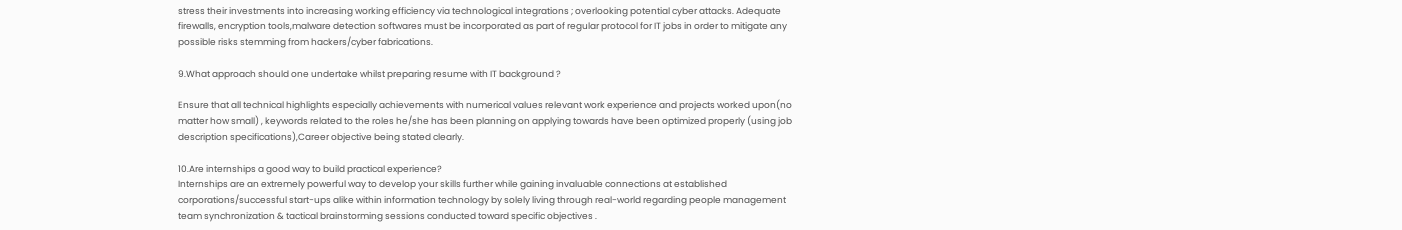stress their investments into increasing working efficiency via technological integrations ; overlooking potential cyber attacks. Adequate firewalls, encryption tools,malware detection softwares must be incorporated as part of regular protocol for IT jobs in order to mitigate any possible risks stemming from hackers/cyber fabrications.

9.What approach should one undertake whilst preparing resume with IT background ?

Ensure that all technical highlights especially achievements with numerical values relevant work experience and projects worked upon(no matter how small) , keywords related to the roles he/she has been planning on applying towards have been optimized properly (using job description specifications),Career objective being stated clearly.

10.Are internships a good way to build practical experience?
Internships are an extremely powerful way to develop your skills further while gaining invaluable connections at established corporations/successful start-ups alike within information technology by solely living through real-world regarding people management team synchronization & tactical brainstorming sessions conducted toward specific objectives .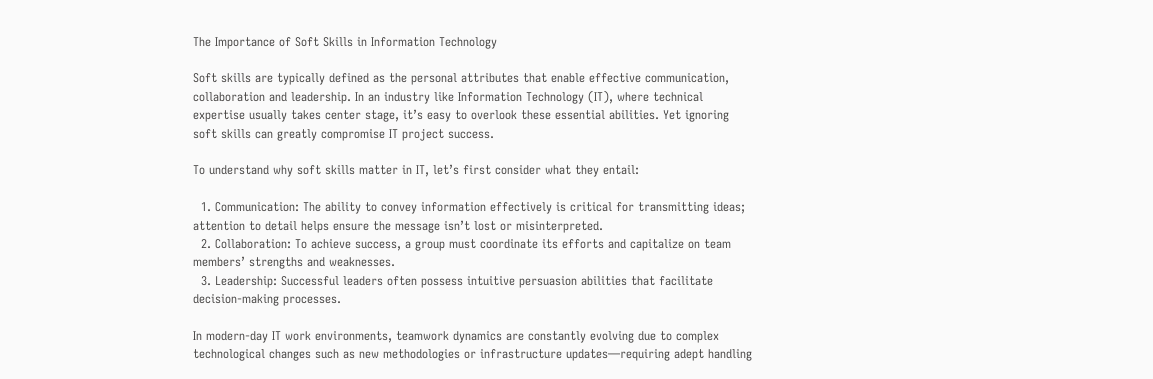The Importance of Soft Skills in Information Technology

Soft skills are typically defined as the personal attributes that enable effective communication, collaboration and leadership. In an industry like Information Technology (IT), where technical expertise usually takes center stage, it’s easy to overlook these essential abilities. Yet ignoring soft skills can greatly compromise IT project success.

To understand why soft skills matter in IT, let’s first consider what they entail:

  1. Communication: The ability to convey information effectively is critical for transmitting ideas; attention to detail helps ensure the message isn’t lost or misinterpreted.
  2. Collaboration: To achieve success, a group must coordinate its efforts and capitalize on team members’ strengths and weaknesses.
  3. Leadership: Successful leaders often possess intuitive persuasion abilities that facilitate decision-making processes.

In modern-day IT work environments, teamwork dynamics are constantly evolving due to complex technological changes such as new methodologies or infrastructure updates—requiring adept handling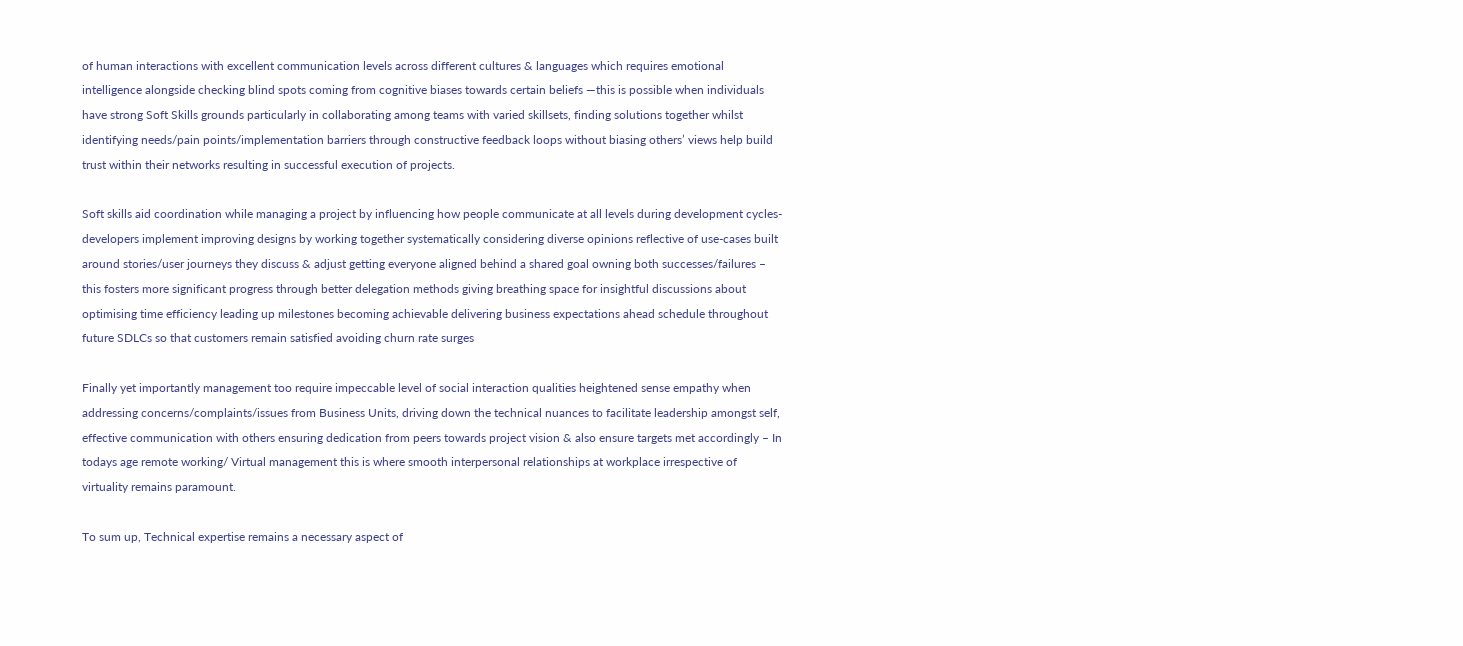of human interactions with excellent communication levels across different cultures & languages which requires emotional intelligence alongside checking blind spots coming from cognitive biases towards certain beliefs —this is possible when individuals have strong Soft Skills grounds particularly in collaborating among teams with varied skillsets, finding solutions together whilst identifying needs/pain points/implementation barriers through constructive feedback loops without biasing others’ views help build trust within their networks resulting in successful execution of projects.

Soft skills aid coordination while managing a project by influencing how people communicate at all levels during development cycles- developers implement improving designs by working together systematically considering diverse opinions reflective of use-cases built around stories/user journeys they discuss & adjust getting everyone aligned behind a shared goal owning both successes/failures – this fosters more significant progress through better delegation methods giving breathing space for insightful discussions about optimising time efficiency leading up milestones becoming achievable delivering business expectations ahead schedule throughout future SDLCs so that customers remain satisfied avoiding churn rate surges

Finally yet importantly management too require impeccable level of social interaction qualities heightened sense empathy when addressing concerns/complaints/issues from Business Units, driving down the technical nuances to facilitate leadership amongst self, effective communication with others ensuring dedication from peers towards project vision & also ensure targets met accordingly – In todays age remote working/ Virtual management this is where smooth interpersonal relationships at workplace irrespective of virtuality remains paramount.

To sum up, Technical expertise remains a necessary aspect of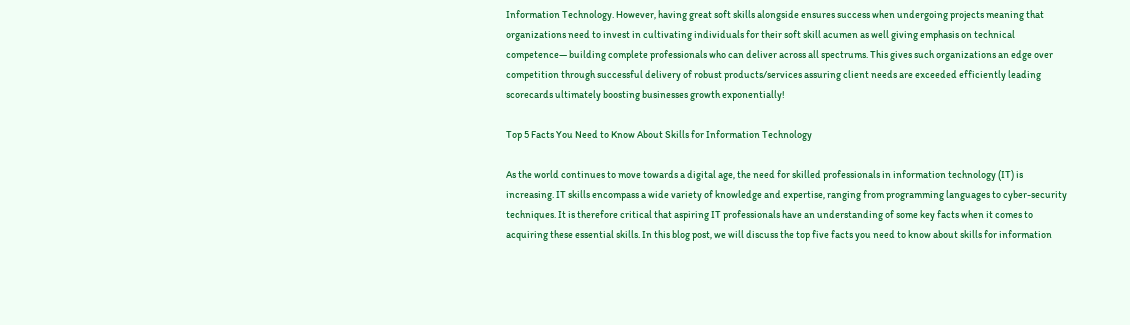Information Technology. However, having great soft skills alongside ensures success when undergoing projects meaning that organizations need to invest in cultivating individuals for their soft skill acumen as well giving emphasis on technical competence— building complete professionals who can deliver across all spectrums. This gives such organizations an edge over competition through successful delivery of robust products/services assuring client needs are exceeded efficiently leading scorecards ultimately boosting businesses growth exponentially!

Top 5 Facts You Need to Know About Skills for Information Technology

As the world continues to move towards a digital age, the need for skilled professionals in information technology (IT) is increasing. IT skills encompass a wide variety of knowledge and expertise, ranging from programming languages to cyber-security techniques. It is therefore critical that aspiring IT professionals have an understanding of some key facts when it comes to acquiring these essential skills. In this blog post, we will discuss the top five facts you need to know about skills for information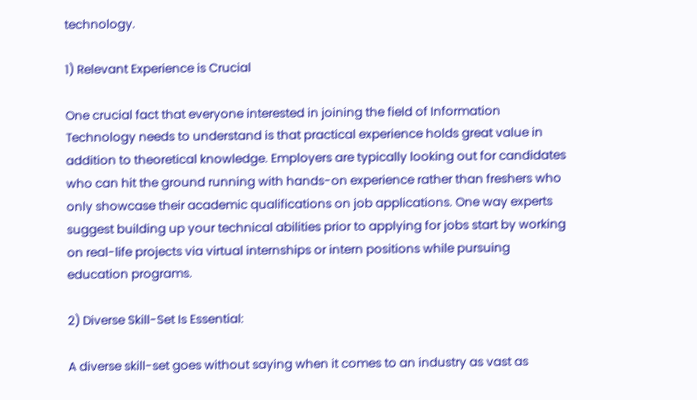technology.

1) Relevant Experience is Crucial

One crucial fact that everyone interested in joining the field of Information Technology needs to understand is that practical experience holds great value in addition to theoretical knowledge. Employers are typically looking out for candidates who can hit the ground running with hands-on experience rather than freshers who only showcase their academic qualifications on job applications. One way experts suggest building up your technical abilities prior to applying for jobs start by working on real-life projects via virtual internships or intern positions while pursuing education programs.

2) Diverse Skill-Set Is Essential:

A diverse skill-set goes without saying when it comes to an industry as vast as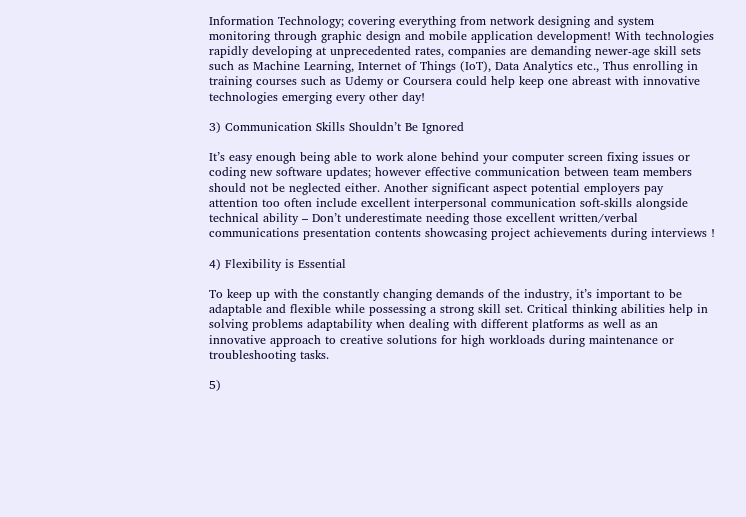Information Technology; covering everything from network designing and system monitoring through graphic design and mobile application development! With technologies rapidly developing at unprecedented rates, companies are demanding newer-age skill sets such as Machine Learning, Internet of Things (IoT), Data Analytics etc., Thus enrolling in training courses such as Udemy or Coursera could help keep one abreast with innovative technologies emerging every other day!

3) Communication Skills Shouldn’t Be Ignored

It’s easy enough being able to work alone behind your computer screen fixing issues or coding new software updates; however effective communication between team members should not be neglected either. Another significant aspect potential employers pay attention too often include excellent interpersonal communication soft-skills alongside technical ability – Don’t underestimate needing those excellent written/verbal communications presentation contents showcasing project achievements during interviews !

4) Flexibility is Essential

To keep up with the constantly changing demands of the industry, it’s important to be adaptable and flexible while possessing a strong skill set. Critical thinking abilities help in solving problems adaptability when dealing with different platforms as well as an innovative approach to creative solutions for high workloads during maintenance or troubleshooting tasks.

5)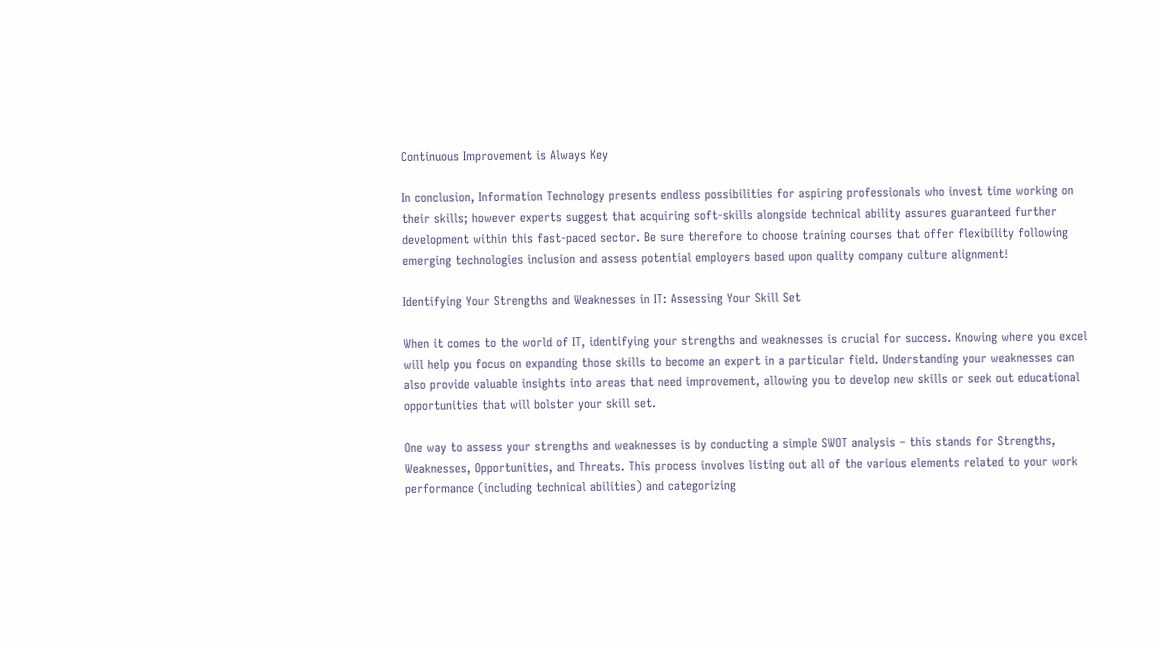Continuous Improvement is Always Key

In conclusion, Information Technology presents endless possibilities for aspiring professionals who invest time working on their skills; however experts suggest that acquiring soft-skills alongside technical ability assures guaranteed further development within this fast-paced sector. Be sure therefore to choose training courses that offer flexibility following emerging technologies inclusion and assess potential employers based upon quality company culture alignment!

Identifying Your Strengths and Weaknesses in IT: Assessing Your Skill Set

When it comes to the world of IT, identifying your strengths and weaknesses is crucial for success. Knowing where you excel will help you focus on expanding those skills to become an expert in a particular field. Understanding your weaknesses can also provide valuable insights into areas that need improvement, allowing you to develop new skills or seek out educational opportunities that will bolster your skill set.

One way to assess your strengths and weaknesses is by conducting a simple SWOT analysis – this stands for Strengths, Weaknesses, Opportunities, and Threats. This process involves listing out all of the various elements related to your work performance (including technical abilities) and categorizing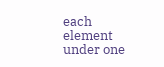each element under one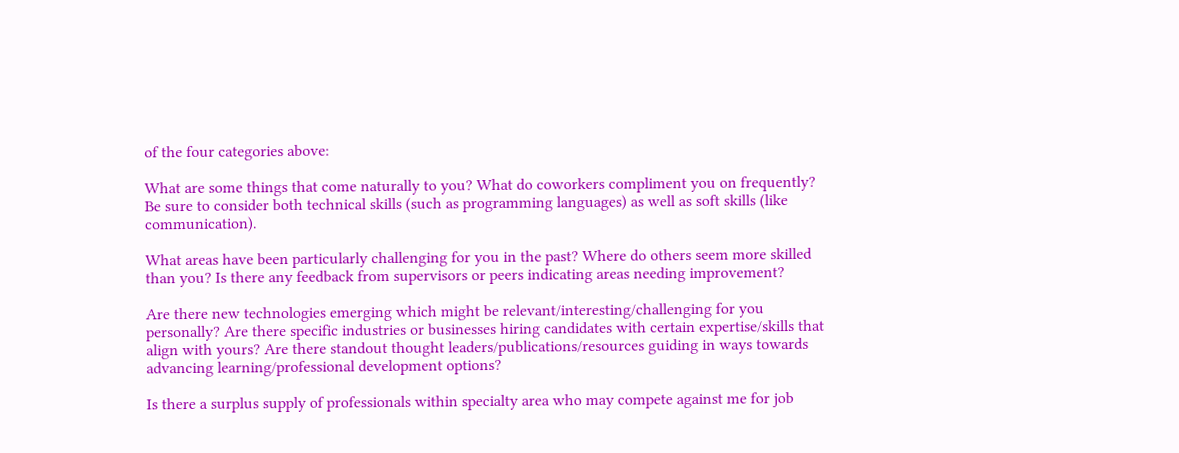of the four categories above:

What are some things that come naturally to you? What do coworkers compliment you on frequently? Be sure to consider both technical skills (such as programming languages) as well as soft skills (like communication).

What areas have been particularly challenging for you in the past? Where do others seem more skilled than you? Is there any feedback from supervisors or peers indicating areas needing improvement?

Are there new technologies emerging which might be relevant/interesting/challenging for you personally? Are there specific industries or businesses hiring candidates with certain expertise/skills that align with yours? Are there standout thought leaders/publications/resources guiding in ways towards advancing learning/professional development options?

Is there a surplus supply of professionals within specialty area who may compete against me for job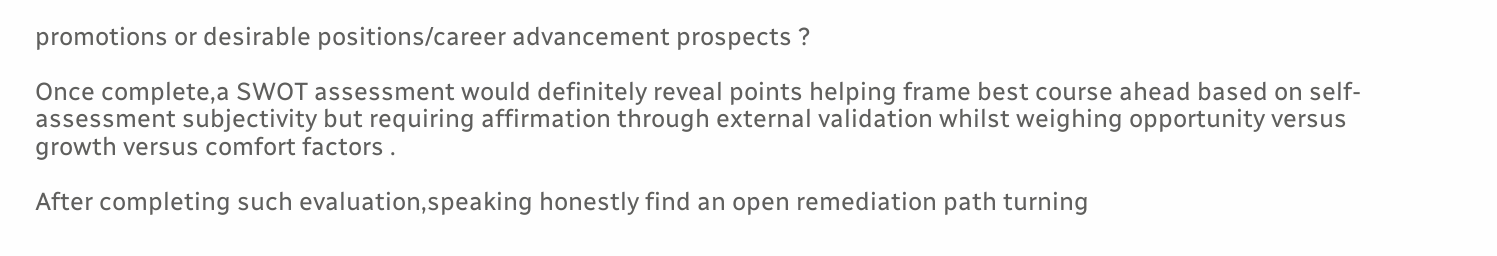promotions or desirable positions/career advancement prospects ?

Once complete,a SWOT assessment would definitely reveal points helping frame best course ahead based on self-assessment subjectivity but requiring affirmation through external validation whilst weighing opportunity versus growth versus comfort factors .

After completing such evaluation,speaking honestly find an open remediation path turning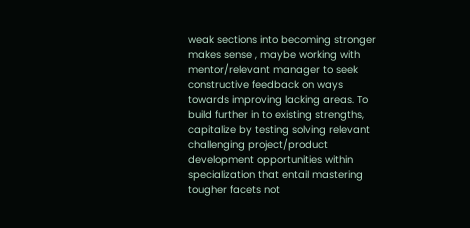weak sections into becoming stronger makes sense , maybe working with mentor/relevant manager to seek constructive feedback on ways towards improving lacking areas. To build further in to existing strengths, capitalize by testing solving relevant challenging project/product development opportunities within specialization that entail mastering tougher facets not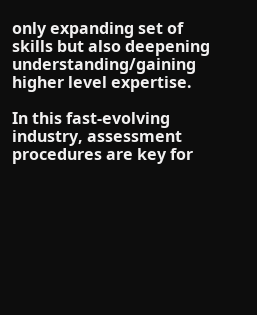only expanding set of skills but also deepening understanding/gaining higher level expertise.

In this fast-evolving industry, assessment procedures are key for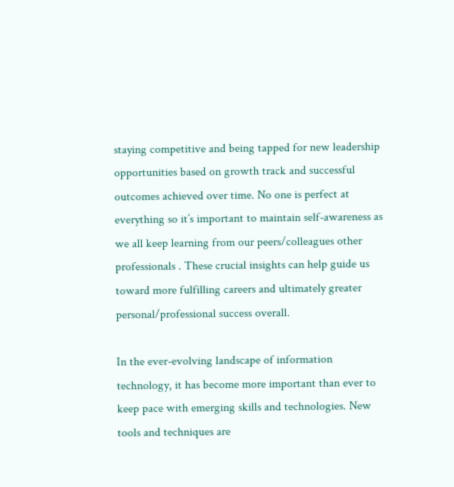staying competitive and being tapped for new leadership opportunities based on growth track and successful outcomes achieved over time. No one is perfect at everything so it’s important to maintain self-awareness as we all keep learning from our peers/colleagues other professionals . These crucial insights can help guide us toward more fulfilling careers and ultimately greater personal/professional success overall.

In the ever-evolving landscape of information technology, it has become more important than ever to keep pace with emerging skills and technologies. New tools and techniques are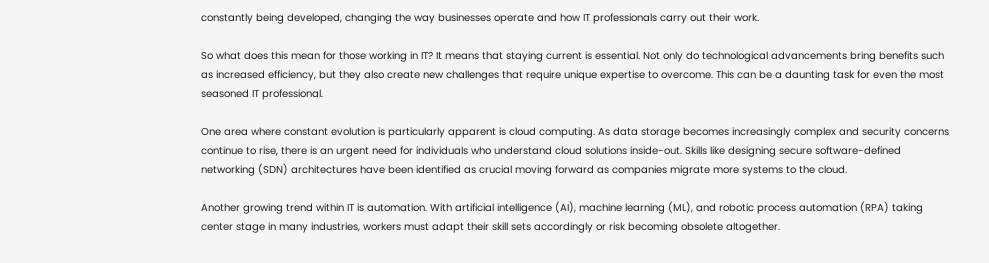constantly being developed, changing the way businesses operate and how IT professionals carry out their work.

So what does this mean for those working in IT? It means that staying current is essential. Not only do technological advancements bring benefits such as increased efficiency, but they also create new challenges that require unique expertise to overcome. This can be a daunting task for even the most seasoned IT professional.

One area where constant evolution is particularly apparent is cloud computing. As data storage becomes increasingly complex and security concerns continue to rise, there is an urgent need for individuals who understand cloud solutions inside-out. Skills like designing secure software-defined networking (SDN) architectures have been identified as crucial moving forward as companies migrate more systems to the cloud.

Another growing trend within IT is automation. With artificial intelligence (AI), machine learning (ML), and robotic process automation (RPA) taking center stage in many industries, workers must adapt their skill sets accordingly or risk becoming obsolete altogether.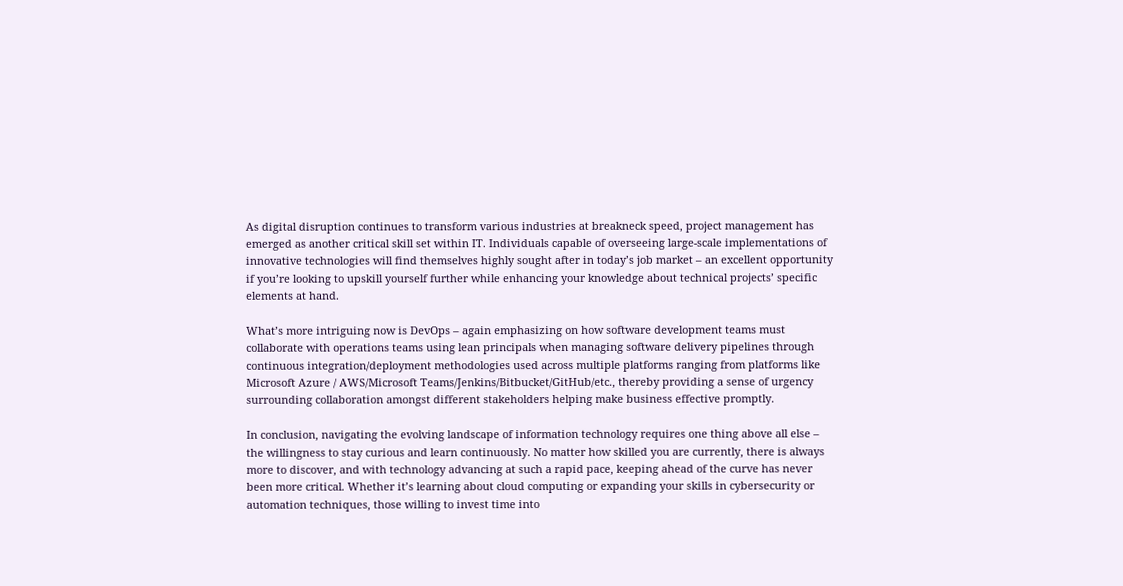As digital disruption continues to transform various industries at breakneck speed, project management has emerged as another critical skill set within IT. Individuals capable of overseeing large-scale implementations of innovative technologies will find themselves highly sought after in today’s job market – an excellent opportunity if you’re looking to upskill yourself further while enhancing your knowledge about technical projects’ specific elements at hand.

What’s more intriguing now is DevOps – again emphasizing on how software development teams must collaborate with operations teams using lean principals when managing software delivery pipelines through continuous integration/deployment methodologies used across multiple platforms ranging from platforms like Microsoft Azure / AWS/Microsoft Teams/Jenkins/Bitbucket/GitHub/etc., thereby providing a sense of urgency surrounding collaboration amongst different stakeholders helping make business effective promptly.

In conclusion, navigating the evolving landscape of information technology requires one thing above all else – the willingness to stay curious and learn continuously. No matter how skilled you are currently, there is always more to discover, and with technology advancing at such a rapid pace, keeping ahead of the curve has never been more critical. Whether it’s learning about cloud computing or expanding your skills in cybersecurity or automation techniques, those willing to invest time into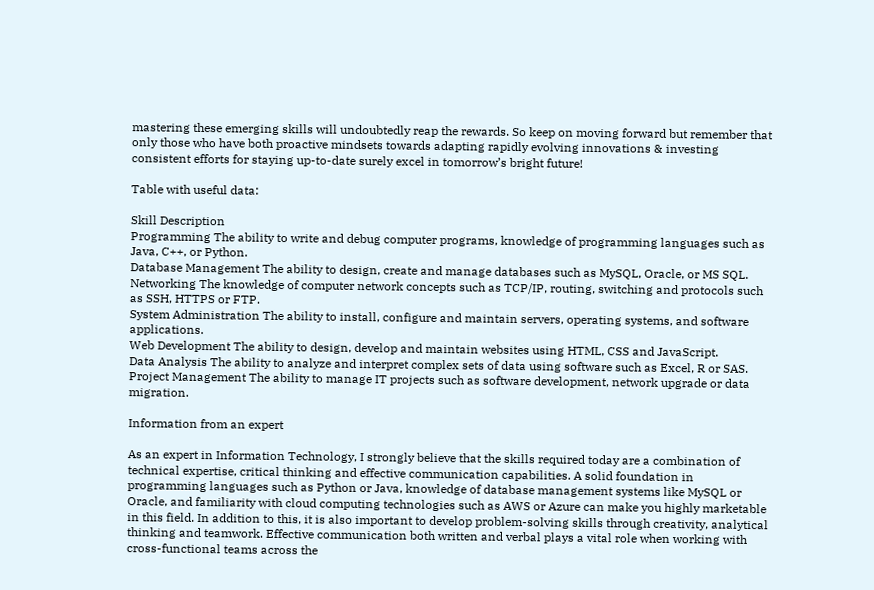mastering these emerging skills will undoubtedly reap the rewards. So keep on moving forward but remember that only those who have both proactive mindsets towards adapting rapidly evolving innovations & investing consistent efforts for staying up-to-date surely excel in tomorrow’s bright future!

Table with useful data:

Skill Description
Programming The ability to write and debug computer programs, knowledge of programming languages such as Java, C++, or Python.
Database Management The ability to design, create and manage databases such as MySQL, Oracle, or MS SQL.
Networking The knowledge of computer network concepts such as TCP/IP, routing, switching and protocols such as SSH, HTTPS or FTP.
System Administration The ability to install, configure and maintain servers, operating systems, and software applications.
Web Development The ability to design, develop and maintain websites using HTML, CSS and JavaScript.
Data Analysis The ability to analyze and interpret complex sets of data using software such as Excel, R or SAS.
Project Management The ability to manage IT projects such as software development, network upgrade or data migration.

Information from an expert

As an expert in Information Technology, I strongly believe that the skills required today are a combination of technical expertise, critical thinking and effective communication capabilities. A solid foundation in programming languages such as Python or Java, knowledge of database management systems like MySQL or Oracle, and familiarity with cloud computing technologies such as AWS or Azure can make you highly marketable in this field. In addition to this, it is also important to develop problem-solving skills through creativity, analytical thinking and teamwork. Effective communication both written and verbal plays a vital role when working with cross-functional teams across the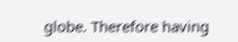globe. Therefore having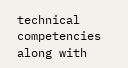technical competencies along with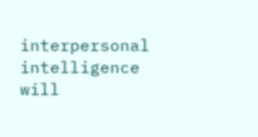interpersonal intelligence will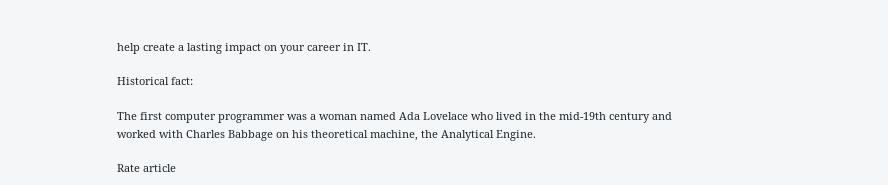help create a lasting impact on your career in IT.

Historical fact:

The first computer programmer was a woman named Ada Lovelace who lived in the mid-19th century and worked with Charles Babbage on his theoretical machine, the Analytical Engine.

Rate article